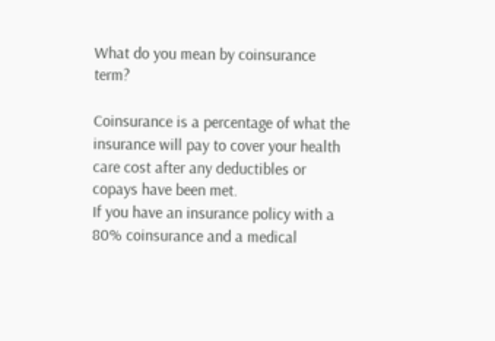What do you mean by coinsurance term?

Coinsurance is a percentage of what the insurance will pay to cover your health care cost after any deductibles or copays have been met.
If you have an insurance policy with a 80% coinsurance and a medical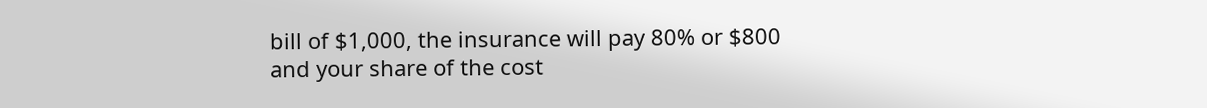bill of $1,000, the insurance will pay 80% or $800 and your share of the cost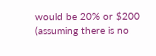would be 20% or $200 (assuming there is no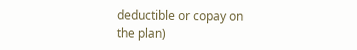deductible or copay on the plan)